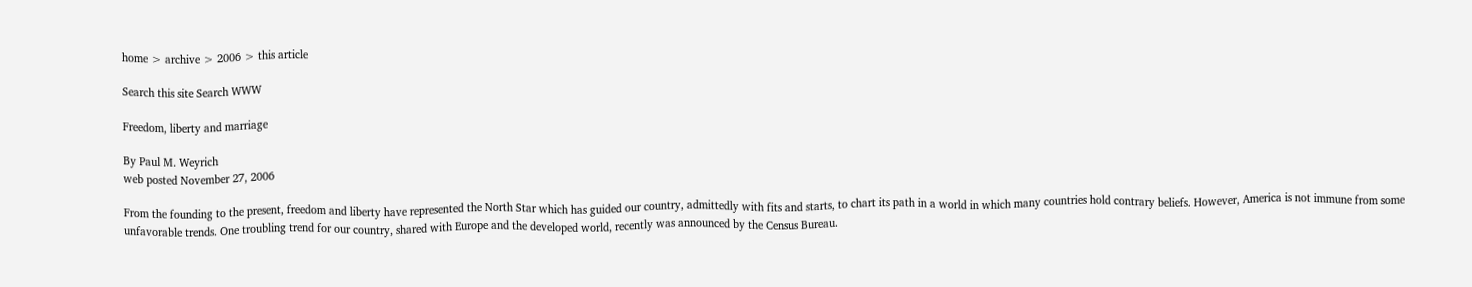home > archive > 2006 > this article

Search this site Search WWW

Freedom, liberty and marriage

By Paul M. Weyrich
web posted November 27, 2006

From the founding to the present, freedom and liberty have represented the North Star which has guided our country, admittedly with fits and starts, to chart its path in a world in which many countries hold contrary beliefs. However, America is not immune from some unfavorable trends. One troubling trend for our country, shared with Europe and the developed world, recently was announced by the Census Bureau.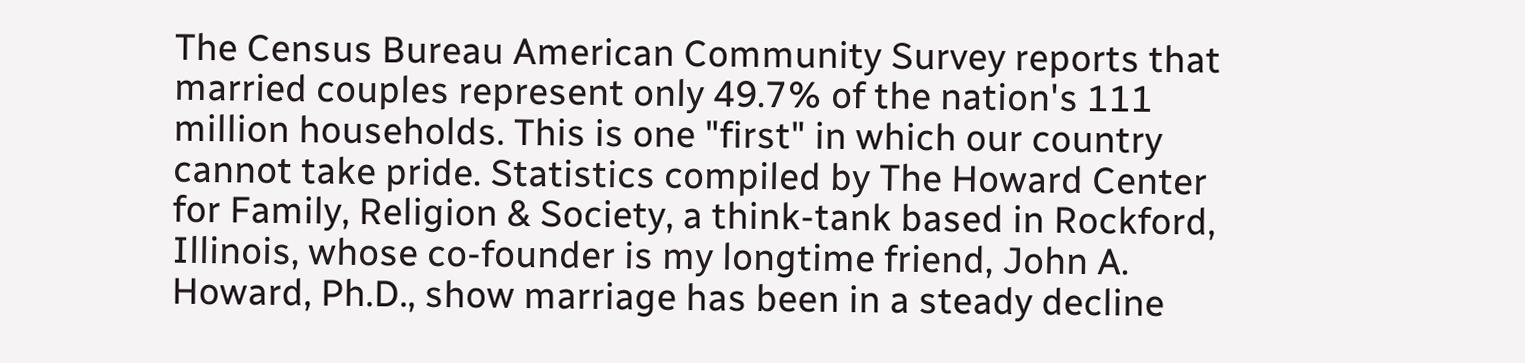The Census Bureau American Community Survey reports that married couples represent only 49.7% of the nation's 111 million households. This is one "first" in which our country cannot take pride. Statistics compiled by The Howard Center for Family, Religion & Society, a think-tank based in Rockford, Illinois, whose co-founder is my longtime friend, John A. Howard, Ph.D., show marriage has been in a steady decline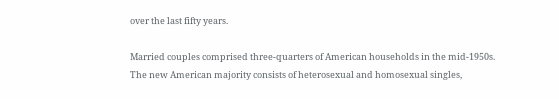over the last fifty years.

Married couples comprised three-quarters of American households in the mid-1950s. The new American majority consists of heterosexual and homosexual singles,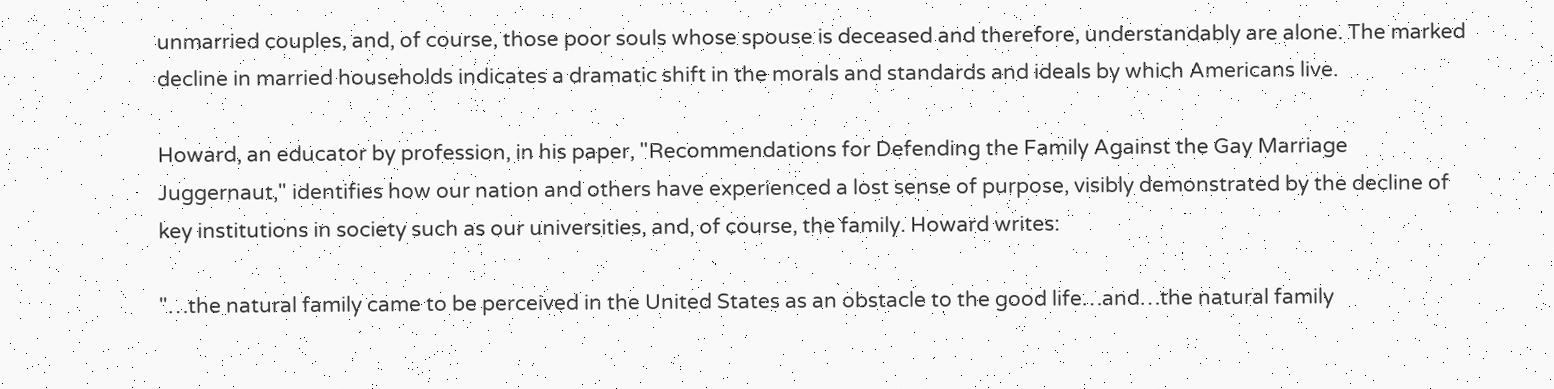unmarried couples, and, of course, those poor souls whose spouse is deceased and therefore, understandably are alone. The marked decline in married households indicates a dramatic shift in the morals and standards and ideals by which Americans live.

Howard, an educator by profession, in his paper, "Recommendations for Defending the Family Against the Gay Marriage Juggernaut," identifies how our nation and others have experienced a lost sense of purpose, visibly demonstrated by the decline of key institutions in society such as our universities, and, of course, the family. Howard writes:

"…the natural family came to be perceived in the United States as an obstacle to the good life…and…the natural family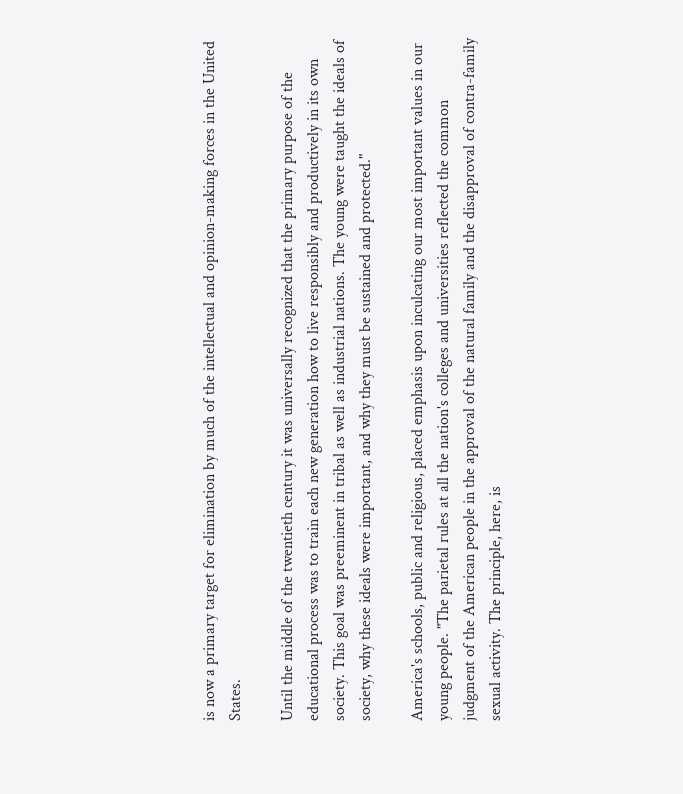is now a primary target for elimination by much of the intellectual and opinion-making forces in the United States.

Until the middle of the twentieth century it was universally recognized that the primary purpose of the educational process was to train each new generation how to live responsibly and productively in its own society. This goal was preeminent in tribal as well as industrial nations. The young were taught the ideals of society, why these ideals were important, and why they must be sustained and protected."

America's schools, public and religious, placed emphasis upon inculcating our most important values in our young people. "The parietal rules at all the nation's colleges and universities reflected the common judgment of the American people in the approval of the natural family and the disapproval of contra-family sexual activity. The principle, here, is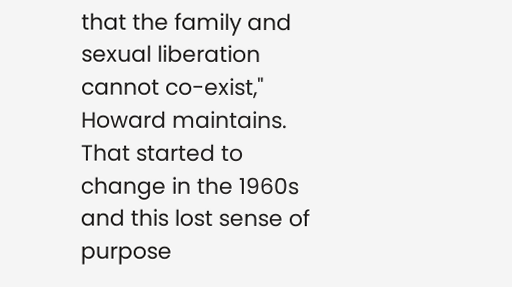that the family and sexual liberation cannot co-exist," Howard maintains. That started to change in the 1960s and this lost sense of purpose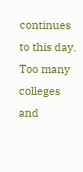continues to this day. Too many colleges and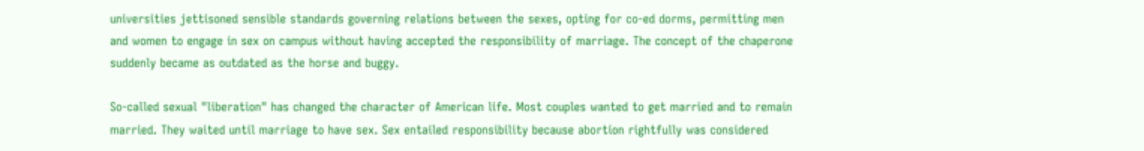universities jettisoned sensible standards governing relations between the sexes, opting for co-ed dorms, permitting men and women to engage in sex on campus without having accepted the responsibility of marriage. The concept of the chaperone suddenly became as outdated as the horse and buggy.

So-called sexual "liberation" has changed the character of American life. Most couples wanted to get married and to remain married. They waited until marriage to have sex. Sex entailed responsibility because abortion rightfully was considered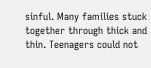sinful. Many families stuck together through thick and thin. Teenagers could not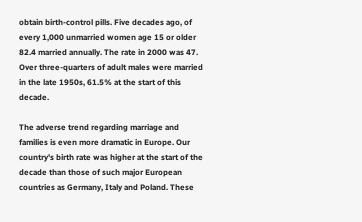obtain birth-control pills. Five decades ago, of every 1,000 unmarried women age 15 or older 82.4 married annually. The rate in 2000 was 47. Over three-quarters of adult males were married in the late 1950s, 61.5% at the start of this decade.

The adverse trend regarding marriage and families is even more dramatic in Europe. Our country's birth rate was higher at the start of the decade than those of such major European countries as Germany, Italy and Poland. These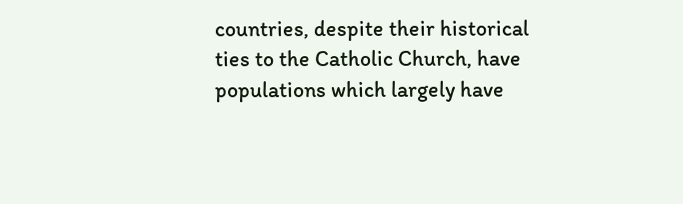countries, despite their historical ties to the Catholic Church, have populations which largely have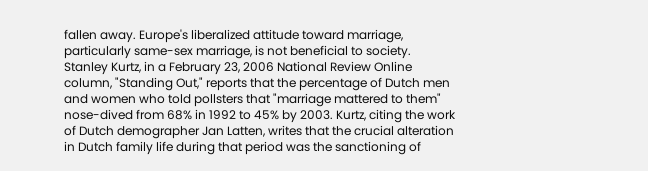fallen away. Europe's liberalized attitude toward marriage, particularly same-sex marriage, is not beneficial to society. Stanley Kurtz, in a February 23, 2006 National Review Online column, "Standing Out," reports that the percentage of Dutch men and women who told pollsters that "marriage mattered to them" nose-dived from 68% in 1992 to 45% by 2003. Kurtz, citing the work of Dutch demographer Jan Latten, writes that the crucial alteration in Dutch family life during that period was the sanctioning of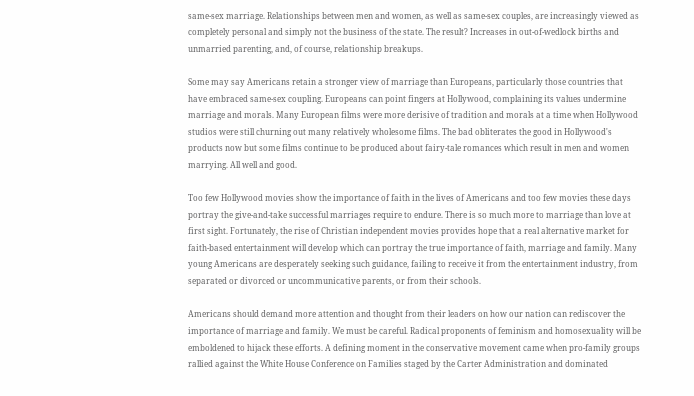same-sex marriage. Relationships between men and women, as well as same-sex couples, are increasingly viewed as completely personal and simply not the business of the state. The result? Increases in out-of-wedlock births and unmarried parenting, and, of course, relationship breakups.

Some may say Americans retain a stronger view of marriage than Europeans, particularly those countries that have embraced same-sex coupling. Europeans can point fingers at Hollywood, complaining its values undermine marriage and morals. Many European films were more derisive of tradition and morals at a time when Hollywood studios were still churning out many relatively wholesome films. The bad obliterates the good in Hollywood's products now but some films continue to be produced about fairy-tale romances which result in men and women marrying. All well and good.

Too few Hollywood movies show the importance of faith in the lives of Americans and too few movies these days portray the give-and-take successful marriages require to endure. There is so much more to marriage than love at first sight. Fortunately, the rise of Christian independent movies provides hope that a real alternative market for faith-based entertainment will develop which can portray the true importance of faith, marriage and family. Many young Americans are desperately seeking such guidance, failing to receive it from the entertainment industry, from separated or divorced or uncommunicative parents, or from their schools.

Americans should demand more attention and thought from their leaders on how our nation can rediscover the importance of marriage and family. We must be careful. Radical proponents of feminism and homosexuality will be emboldened to hijack these efforts. A defining moment in the conservative movement came when pro-family groups rallied against the White House Conference on Families staged by the Carter Administration and dominated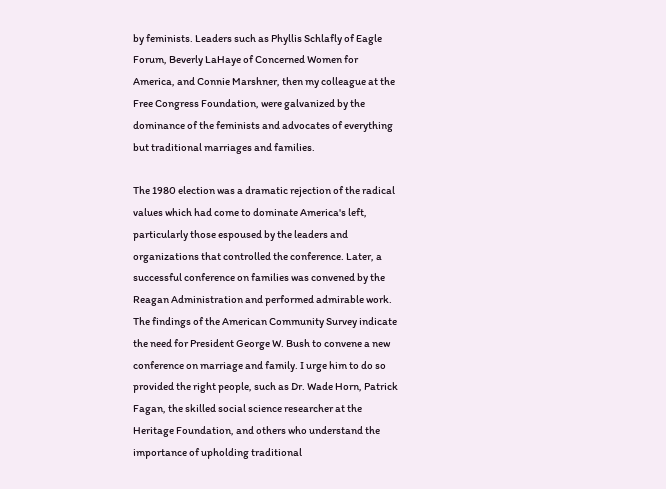by feminists. Leaders such as Phyllis Schlafly of Eagle Forum, Beverly LaHaye of Concerned Women for America, and Connie Marshner, then my colleague at the Free Congress Foundation, were galvanized by the dominance of the feminists and advocates of everything but traditional marriages and families.

The 1980 election was a dramatic rejection of the radical values which had come to dominate America's left, particularly those espoused by the leaders and organizations that controlled the conference. Later, a successful conference on families was convened by the Reagan Administration and performed admirable work. The findings of the American Community Survey indicate the need for President George W. Bush to convene a new conference on marriage and family. I urge him to do so provided the right people, such as Dr. Wade Horn, Patrick Fagan, the skilled social science researcher at the Heritage Foundation, and others who understand the importance of upholding traditional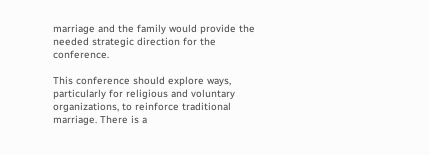marriage and the family would provide the needed strategic direction for the conference.

This conference should explore ways, particularly for religious and voluntary organizations, to reinforce traditional marriage. There is a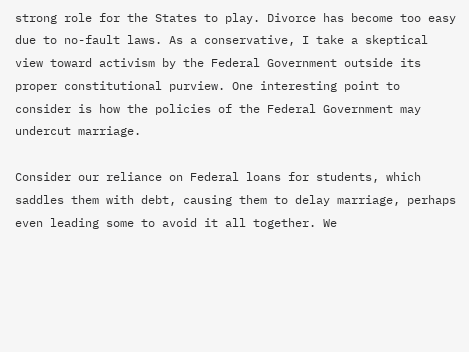strong role for the States to play. Divorce has become too easy due to no-fault laws. As a conservative, I take a skeptical view toward activism by the Federal Government outside its proper constitutional purview. One interesting point to consider is how the policies of the Federal Government may undercut marriage.

Consider our reliance on Federal loans for students, which saddles them with debt, causing them to delay marriage, perhaps even leading some to avoid it all together. We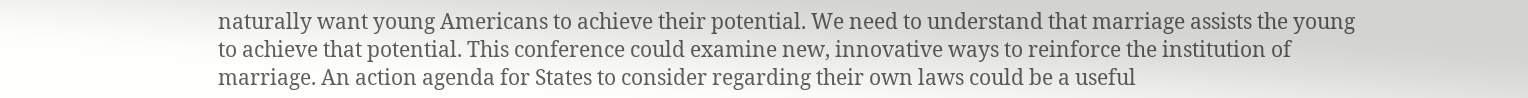naturally want young Americans to achieve their potential. We need to understand that marriage assists the young to achieve that potential. This conference could examine new, innovative ways to reinforce the institution of marriage. An action agenda for States to consider regarding their own laws could be a useful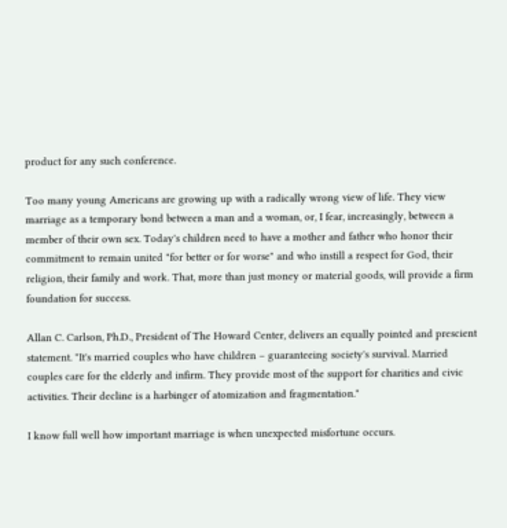product for any such conference.

Too many young Americans are growing up with a radically wrong view of life. They view marriage as a temporary bond between a man and a woman, or, I fear, increasingly, between a member of their own sex. Today's children need to have a mother and father who honor their commitment to remain united "for better or for worse" and who instill a respect for God, their religion, their family and work. That, more than just money or material goods, will provide a firm foundation for success.

Allan C. Carlson, Ph.D., President of The Howard Center, delivers an equally pointed and prescient statement. "It's married couples who have children – guaranteeing society's survival. Married couples care for the elderly and infirm. They provide most of the support for charities and civic activities. Their decline is a harbinger of atomization and fragmentation."

I know full well how important marriage is when unexpected misfortune occurs.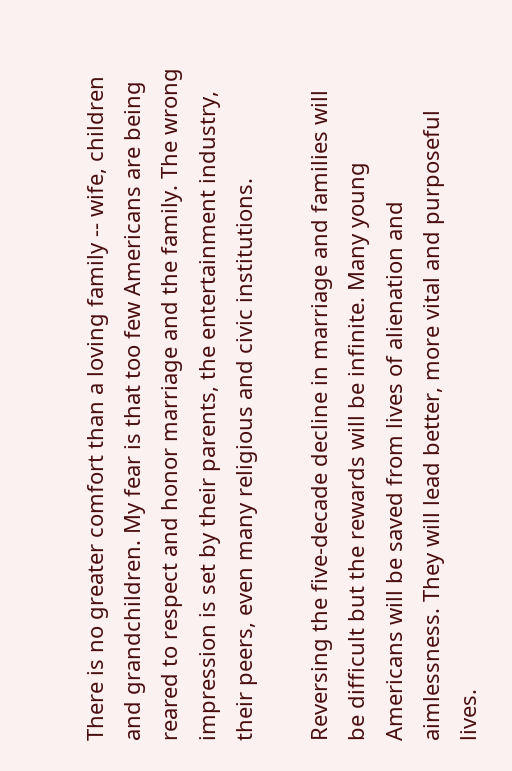There is no greater comfort than a loving family -- wife, children and grandchildren. My fear is that too few Americans are being reared to respect and honor marriage and the family. The wrong impression is set by their parents, the entertainment industry, their peers, even many religious and civic institutions.

Reversing the five-decade decline in marriage and families will be difficult but the rewards will be infinite. Many young Americans will be saved from lives of alienation and aimlessness. They will lead better, more vital and purposeful lives.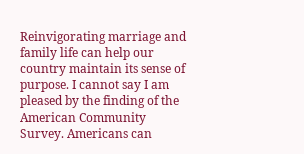Reinvigorating marriage and family life can help our country maintain its sense of purpose. I cannot say I am pleased by the finding of the American Community Survey. Americans can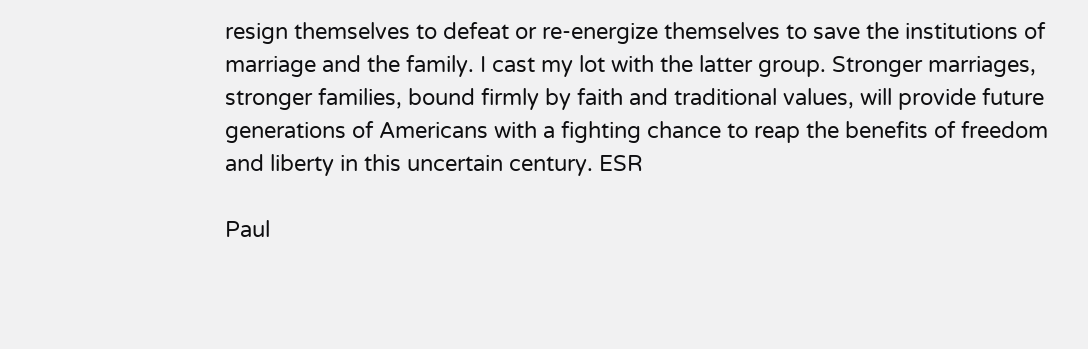resign themselves to defeat or re-energize themselves to save the institutions of marriage and the family. I cast my lot with the latter group. Stronger marriages, stronger families, bound firmly by faith and traditional values, will provide future generations of Americans with a fighting chance to reap the benefits of freedom and liberty in this uncertain century. ESR

Paul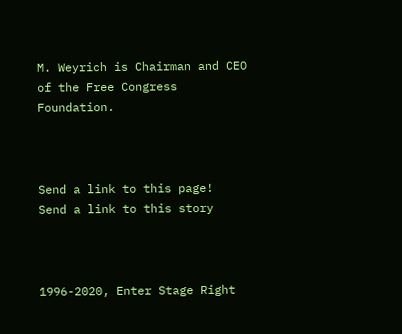M. Weyrich is Chairman and CEO of the Free Congress Foundation.



Send a link to this page!
Send a link to this story



1996-2020, Enter Stage Right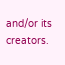and/or its creators.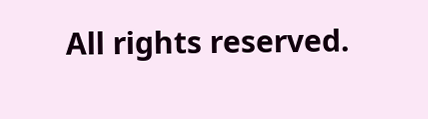All rights reserved.